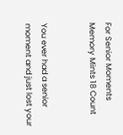For Senior Moments Memory Mints 18 Count


You ever had a senior moment and just lost your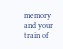memory and your train of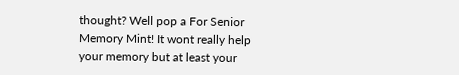thought? Well pop a For Senior Memory Mint! It wont really help your memory but at least your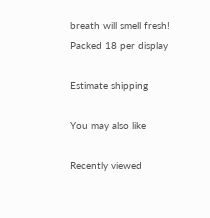breath will smell fresh! Packed 18 per display

Estimate shipping

You may also like

Recently viewed